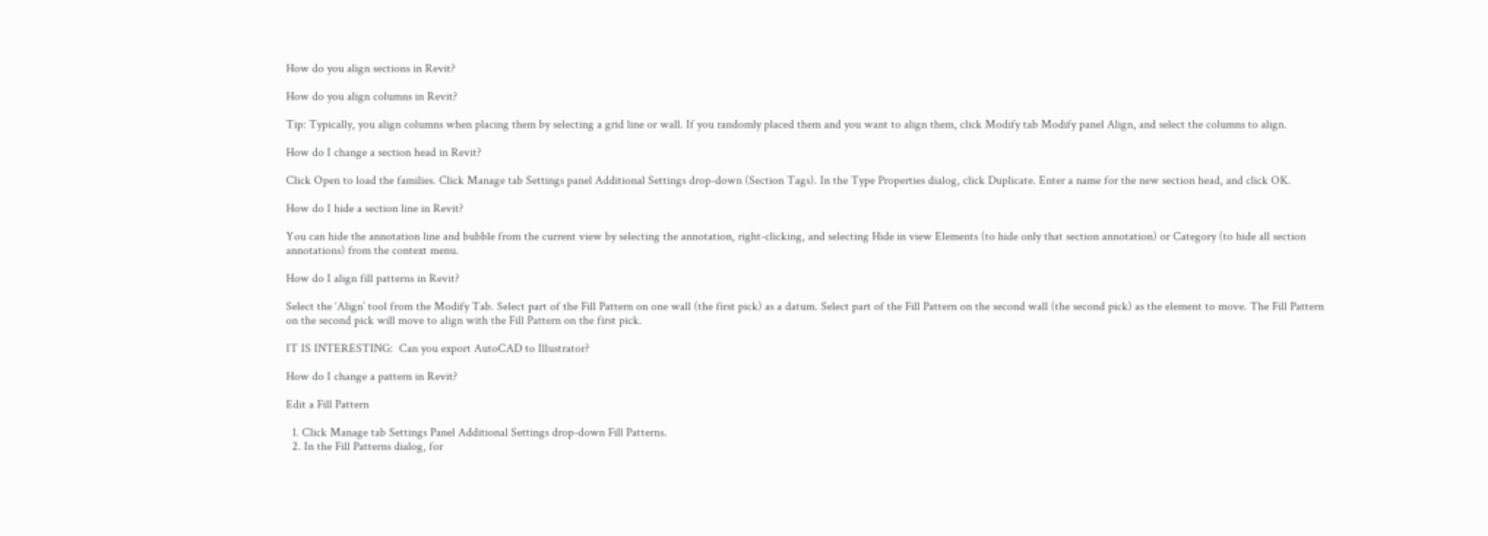How do you align sections in Revit?

How do you align columns in Revit?

Tip: Typically, you align columns when placing them by selecting a grid line or wall. If you randomly placed them and you want to align them, click Modify tab Modify panel Align, and select the columns to align.

How do I change a section head in Revit?

Click Open to load the families. Click Manage tab Settings panel Additional Settings drop-down (Section Tags). In the Type Properties dialog, click Duplicate. Enter a name for the new section head, and click OK.

How do I hide a section line in Revit?

You can hide the annotation line and bubble from the current view by selecting the annotation, right-clicking, and selecting Hide in view Elements (to hide only that section annotation) or Category (to hide all section annotations) from the context menu.

How do I align fill patterns in Revit?

Select the ‘Align’ tool from the Modify Tab. Select part of the Fill Pattern on one wall (the first pick) as a datum. Select part of the Fill Pattern on the second wall (the second pick) as the element to move. The Fill Pattern on the second pick will move to align with the Fill Pattern on the first pick.

IT IS INTERESTING:  Can you export AutoCAD to Illustrator?

How do I change a pattern in Revit?

Edit a Fill Pattern

  1. Click Manage tab Settings Panel Additional Settings drop-down Fill Patterns.
  2. In the Fill Patterns dialog, for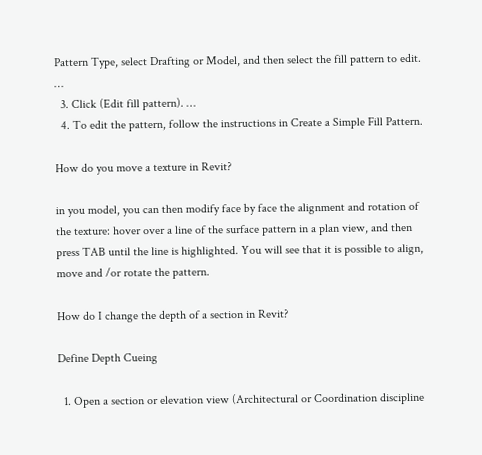Pattern Type, select Drafting or Model, and then select the fill pattern to edit. …
  3. Click (Edit fill pattern). …
  4. To edit the pattern, follow the instructions in Create a Simple Fill Pattern.

How do you move a texture in Revit?

in you model, you can then modify face by face the alignment and rotation of the texture: hover over a line of the surface pattern in a plan view, and then press TAB until the line is highlighted. You will see that it is possible to align, move and /or rotate the pattern.

How do I change the depth of a section in Revit?

Define Depth Cueing

  1. Open a section or elevation view (Architectural or Coordination discipline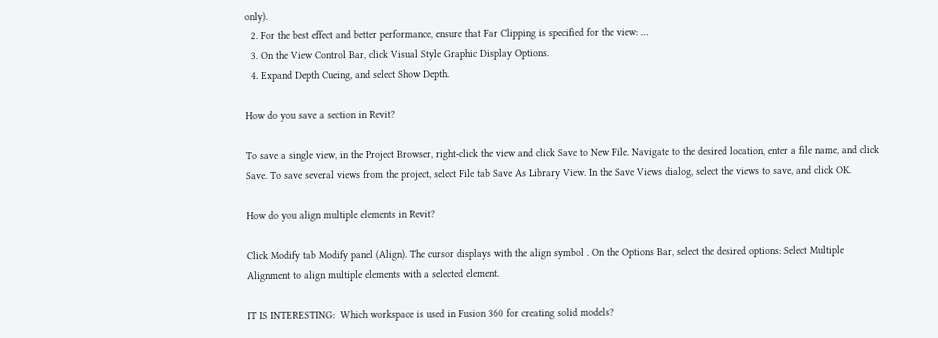only).
  2. For the best effect and better performance, ensure that Far Clipping is specified for the view: …
  3. On the View Control Bar, click Visual Style Graphic Display Options.
  4. Expand Depth Cueing, and select Show Depth.

How do you save a section in Revit?

To save a single view, in the Project Browser, right-click the view and click Save to New File. Navigate to the desired location, enter a file name, and click Save. To save several views from the project, select File tab Save As Library View. In the Save Views dialog, select the views to save, and click OK.

How do you align multiple elements in Revit?

Click Modify tab Modify panel (Align). The cursor displays with the align symbol . On the Options Bar, select the desired options: Select Multiple Alignment to align multiple elements with a selected element.

IT IS INTERESTING:  Which workspace is used in Fusion 360 for creating solid models?